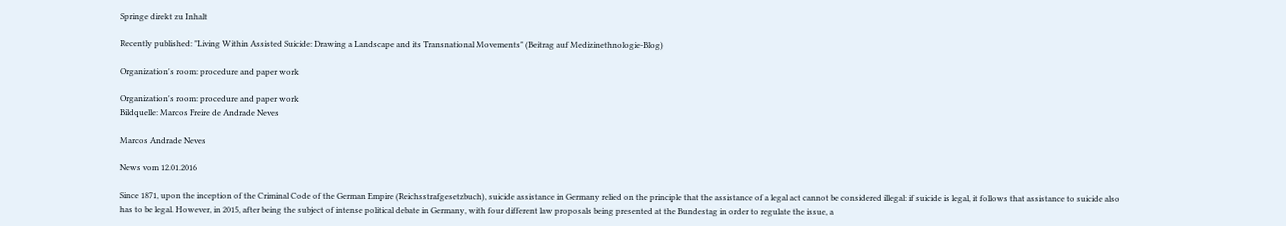Springe direkt zu Inhalt

Recently published: "Living Within Assisted Suicide: Drawing a Landscape and its Transnational Movements" (Beitrag auf Medizinethnologie-Blog)

Organization's room: procedure and paper work

Organization's room: procedure and paper work
Bildquelle: Marcos Freire de Andrade Neves

Marcos Andrade Neves

News vom 12.01.2016

Since 1871, upon the inception of the Criminal Code of the German Empire (Reichsstrafgesetzbuch), suicide assistance in Germany relied on the principle that the assistance of a legal act cannot be considered illegal: if suicide is legal, it follows that assistance to suicide also has to be legal. However, in 2015, after being the subject of intense political debate in Germany, with four different law proposals being presented at the Bundestag in order to regulate the issue, a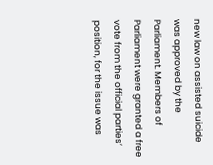new law on assisted suicide was approved by the Parliament. Members of Parliament were granted a free vote from the official parties’ position, for the issue was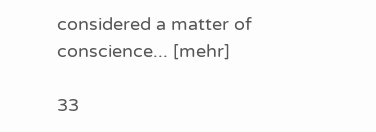considered a matter of conscience... [mehr]

33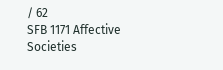/ 62
SFB 1171 Affective Societies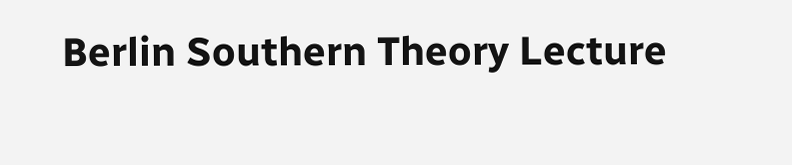Berlin Southern Theory Lecture